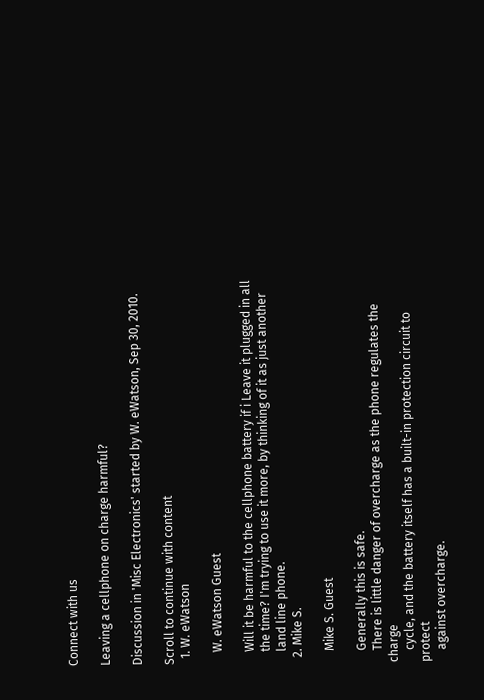Connect with us

Leaving a cellphone on charge harmful?

Discussion in 'Misc Electronics' started by W. eWatson, Sep 30, 2010.

Scroll to continue with content
  1. W. eWatson

    W. eWatson Guest

    Will it be harmful to the cellphone battery if i Leave it plugged in all
    the time? I'm trying to use it more, by thinking of it as just another
    land line phone.
  2. Mike S.

    Mike S. Guest

    Generally this is safe.
    There is little danger of overcharge as the phone regulates the charge
    cycle, and the battery itself has a built-in protection circuit to protect
    against overcharge.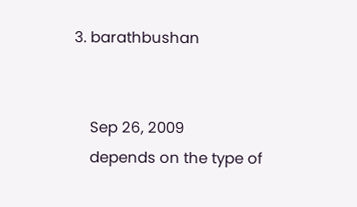3. barathbushan


    Sep 26, 2009
    depends on the type of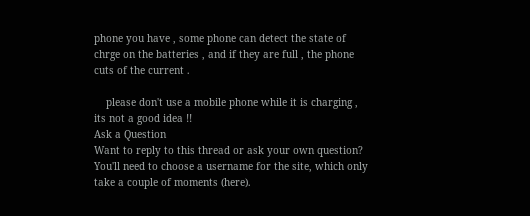phone you have , some phone can detect the state of chrge on the batteries , and if they are full , the phone cuts of the current .

    please don't use a mobile phone while it is charging , its not a good idea !!
Ask a Question
Want to reply to this thread or ask your own question?
You'll need to choose a username for the site, which only take a couple of moments (here).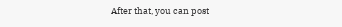After that, you can post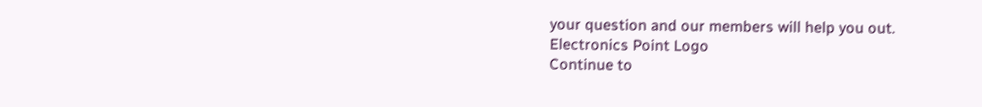your question and our members will help you out.
Electronics Point Logo
Continue to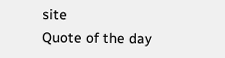site
Quote of the day